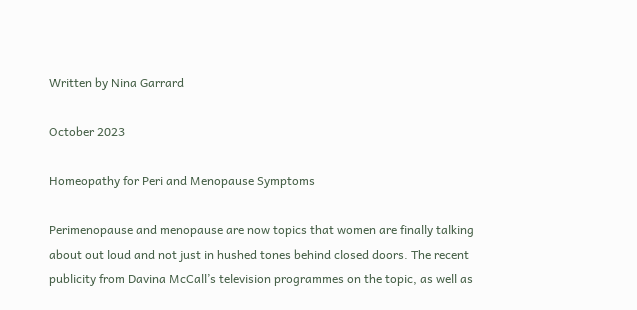Written by Nina Garrard

October 2023

Homeopathy for Peri and Menopause Symptoms

Perimenopause and menopause are now topics that women are finally talking about out loud and not just in hushed tones behind closed doors. The recent publicity from Davina McCall’s television programmes on the topic, as well as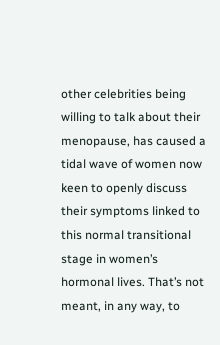other celebrities being willing to talk about their menopause, has caused a tidal wave of women now keen to openly discuss their symptoms linked to this normal transitional stage in women’s hormonal lives. That’s not meant, in any way, to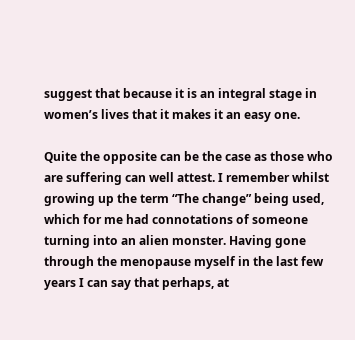suggest that because it is an integral stage in women’s lives that it makes it an easy one.

Quite the opposite can be the case as those who are suffering can well attest. I remember whilst growing up the term “The change” being used, which for me had connotations of someone turning into an alien monster. Having gone through the menopause myself in the last few years I can say that perhaps, at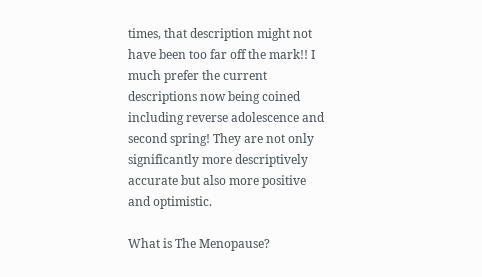times, that description might not have been too far off the mark!! I much prefer the current descriptions now being coined including reverse adolescence and second spring! They are not only significantly more descriptively accurate but also more positive and optimistic.

What is The Menopause?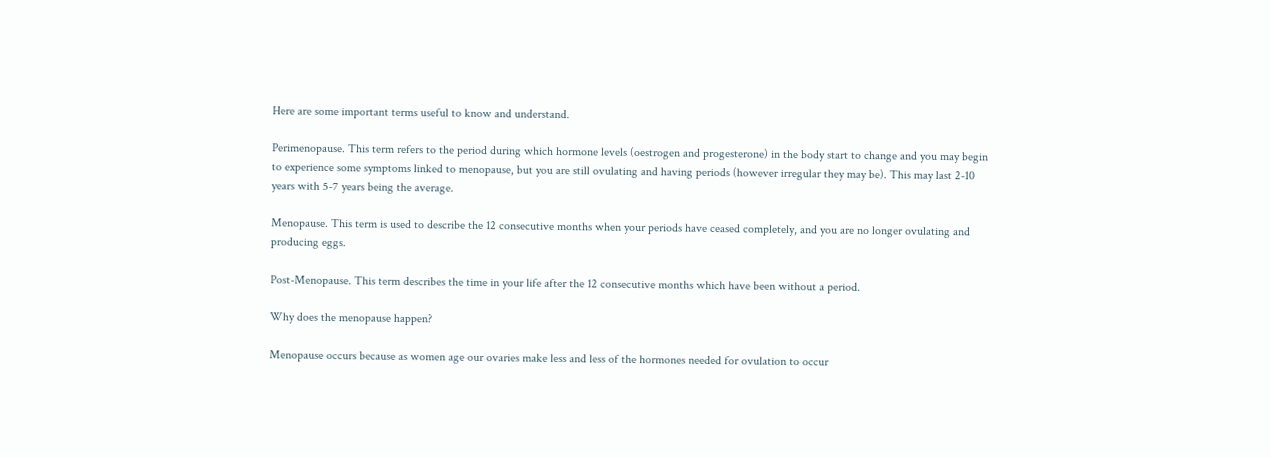Here are some important terms useful to know and understand.

Perimenopause. This term refers to the period during which hormone levels (oestrogen and progesterone) in the body start to change and you may begin to experience some symptoms linked to menopause, but you are still ovulating and having periods (however irregular they may be). This may last 2-10 years with 5-7 years being the average.

Menopause. This term is used to describe the 12 consecutive months when your periods have ceased completely, and you are no longer ovulating and producing eggs.

Post-Menopause. This term describes the time in your life after the 12 consecutive months which have been without a period.

Why does the menopause happen?

Menopause occurs because as women age our ovaries make less and less of the hormones needed for ovulation to occur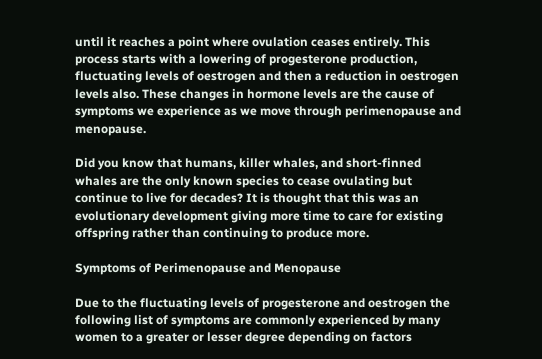until it reaches a point where ovulation ceases entirely. This process starts with a lowering of progesterone production, fluctuating levels of oestrogen and then a reduction in oestrogen levels also. These changes in hormone levels are the cause of symptoms we experience as we move through perimenopause and menopause.

Did you know that humans, killer whales, and short-finned whales are the only known species to cease ovulating but continue to live for decades? It is thought that this was an evolutionary development giving more time to care for existing offspring rather than continuing to produce more.

Symptoms of Perimenopause and Menopause

Due to the fluctuating levels of progesterone and oestrogen the following list of symptoms are commonly experienced by many women to a greater or lesser degree depending on factors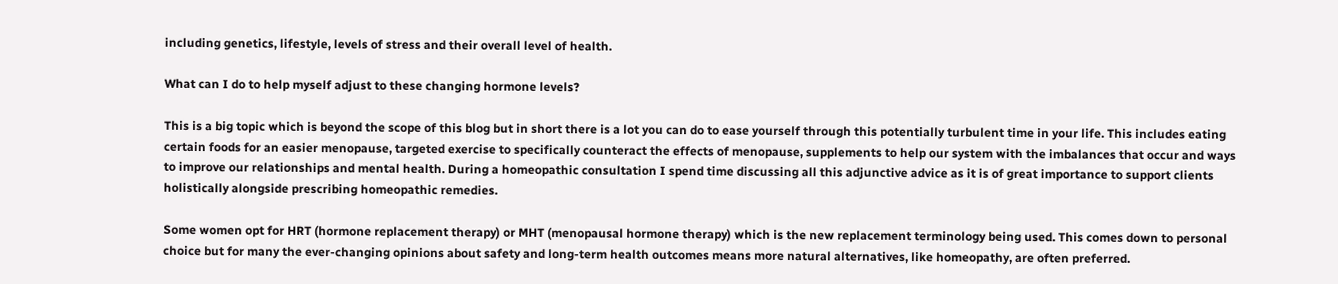including genetics, lifestyle, levels of stress and their overall level of health.

What can I do to help myself adjust to these changing hormone levels?

This is a big topic which is beyond the scope of this blog but in short there is a lot you can do to ease yourself through this potentially turbulent time in your life. This includes eating certain foods for an easier menopause, targeted exercise to specifically counteract the effects of menopause, supplements to help our system with the imbalances that occur and ways to improve our relationships and mental health. During a homeopathic consultation I spend time discussing all this adjunctive advice as it is of great importance to support clients holistically alongside prescribing homeopathic remedies.

Some women opt for HRT (hormone replacement therapy) or MHT (menopausal hormone therapy) which is the new replacement terminology being used. This comes down to personal choice but for many the ever-changing opinions about safety and long-term health outcomes means more natural alternatives, like homeopathy, are often preferred.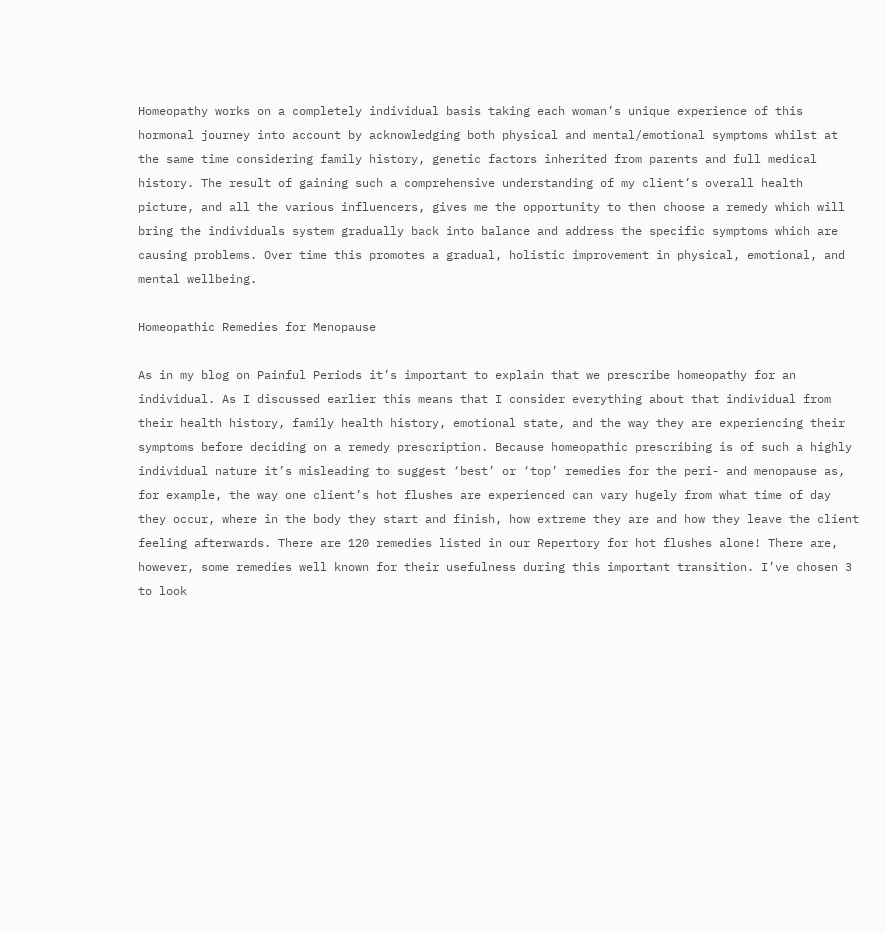Homeopathy works on a completely individual basis taking each woman’s unique experience of this hormonal journey into account by acknowledging both physical and mental/emotional symptoms whilst at the same time considering family history, genetic factors inherited from parents and full medical history. The result of gaining such a comprehensive understanding of my client’s overall health picture, and all the various influencers, gives me the opportunity to then choose a remedy which will bring the individuals system gradually back into balance and address the specific symptoms which are causing problems. Over time this promotes a gradual, holistic improvement in physical, emotional, and mental wellbeing.

Homeopathic Remedies for Menopause

As in my blog on Painful Periods it’s important to explain that we prescribe homeopathy for an individual. As I discussed earlier this means that I consider everything about that individual from their health history, family health history, emotional state, and the way they are experiencing their symptoms before deciding on a remedy prescription. Because homeopathic prescribing is of such a highly individual nature it’s misleading to suggest ‘best’ or ‘top’ remedies for the peri- and menopause as, for example, the way one client’s hot flushes are experienced can vary hugely from what time of day they occur, where in the body they start and finish, how extreme they are and how they leave the client feeling afterwards. There are 120 remedies listed in our Repertory for hot flushes alone! There are, however, some remedies well known for their usefulness during this important transition. I’ve chosen 3 to look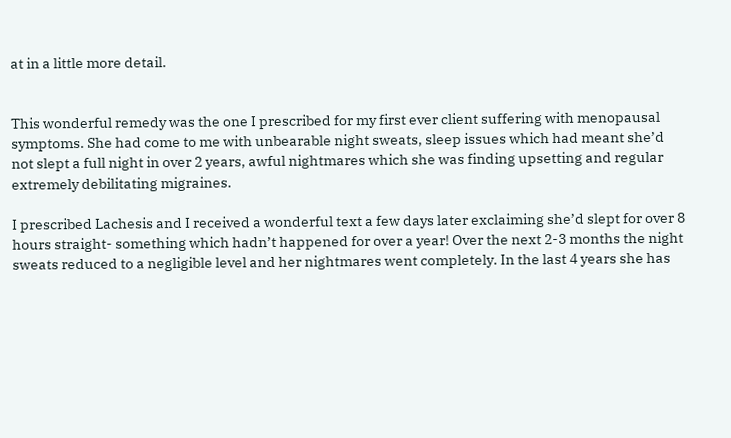at in a little more detail.


This wonderful remedy was the one I prescribed for my first ever client suffering with menopausal symptoms. She had come to me with unbearable night sweats, sleep issues which had meant she’d not slept a full night in over 2 years, awful nightmares which she was finding upsetting and regular extremely debilitating migraines.

I prescribed Lachesis and I received a wonderful text a few days later exclaiming she’d slept for over 8 hours straight- something which hadn’t happened for over a year! Over the next 2-3 months the night sweats reduced to a negligible level and her nightmares went completely. In the last 4 years she has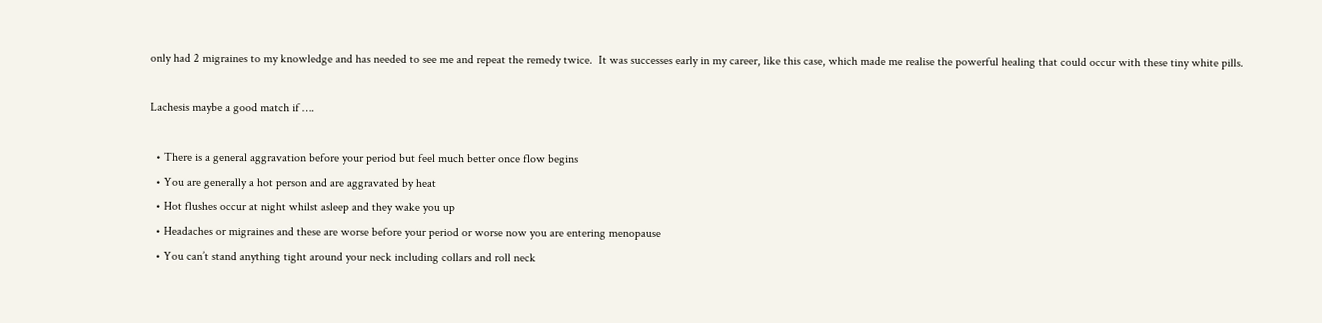only had 2 migraines to my knowledge and has needed to see me and repeat the remedy twice.  It was successes early in my career, like this case, which made me realise the powerful healing that could occur with these tiny white pills.

Lachesis maybe a good match if ….

  • There is a general aggravation before your period but feel much better once flow begins
  • You are generally a hot person and are aggravated by heat
  • Hot flushes occur at night whilst asleep and they wake you up
  • Headaches or migraines and these are worse before your period or worse now you are entering menopause
  • You can’t stand anything tight around your neck including collars and roll neck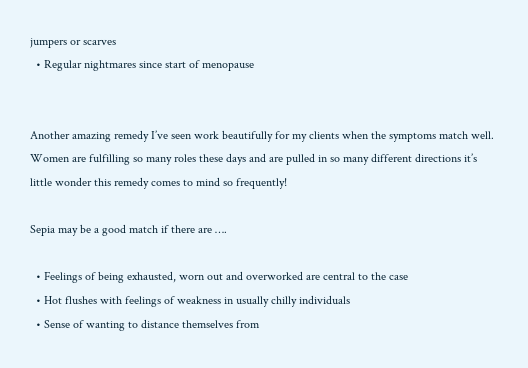jumpers or scarves
  • Regular nightmares since start of menopause


Another amazing remedy I’ve seen work beautifully for my clients when the symptoms match well.  Women are fulfilling so many roles these days and are pulled in so many different directions it’s little wonder this remedy comes to mind so frequently!

Sepia may be a good match if there are ….

  • Feelings of being exhausted, worn out and overworked are central to the case
  • Hot flushes with feelings of weakness in usually chilly individuals
  • Sense of wanting to distance themselves from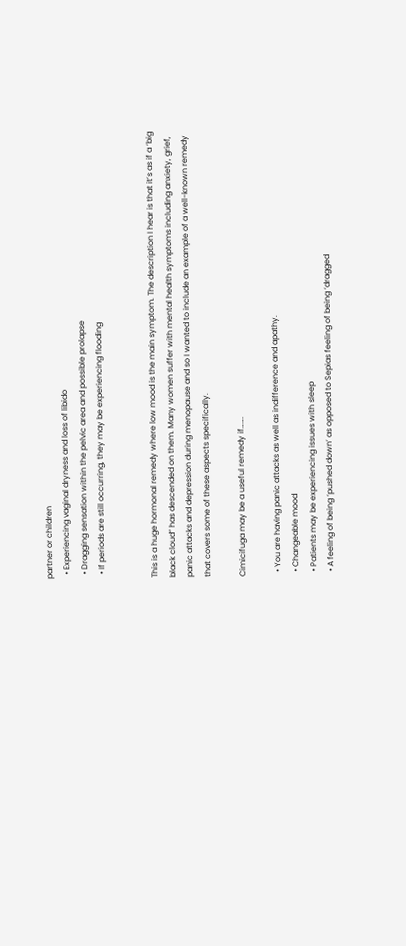partner or children
  • Experiencing vaginal dryness and loss of libido
  • Dragging sensation within the pelvic area and possible prolapse
  • If periods are still occurring, they may be experiencing flooding


This is a huge hormonal remedy where low mood is the main symptom. The description I hear is that it’s as if a ‘big black cloud” has descended on them. Many women suffer with mental health symptoms including anxiety, grief, panic attacks and depression during menopause and so I wanted to include an example of a well-known remedy that covers some of these aspects specifically.

Cimicifuga may be a useful remedy if…….

  • You are having panic attacks as well as indifference and apathy.
  • Changeable mood
  • Patients may be experiencing issues with sleep
  • A feeling of being ‘pushed down’ as opposed to Sepias feeling of being ‘dragged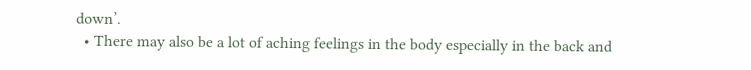down’.
  • There may also be a lot of aching feelings in the body especially in the back and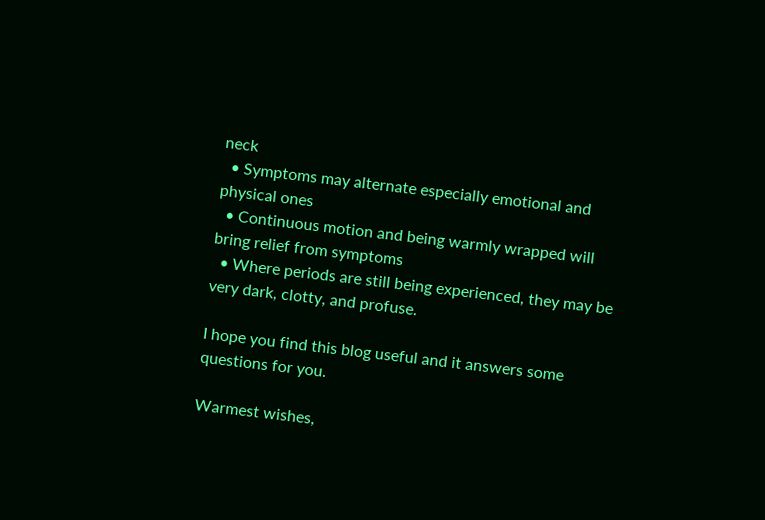neck
  • Symptoms may alternate especially emotional and physical ones
  • Continuous motion and being warmly wrapped will bring relief from symptoms
  • Where periods are still being experienced, they may be very dark, clotty, and profuse.

I hope you find this blog useful and it answers some questions for you.

Warmest wishes,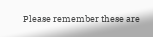Please remember these are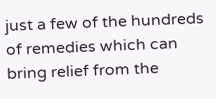just a few of the hundreds of remedies which can bring relief from the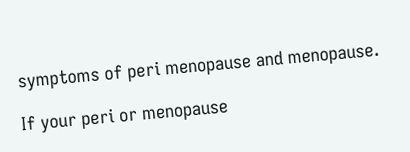symptoms of peri menopause and menopause.

If your peri or menopause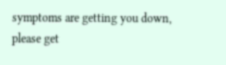symptoms are getting you down, please get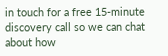in touch for a free 15-minute discovery call so we can chat about how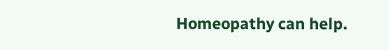Homeopathy can help.